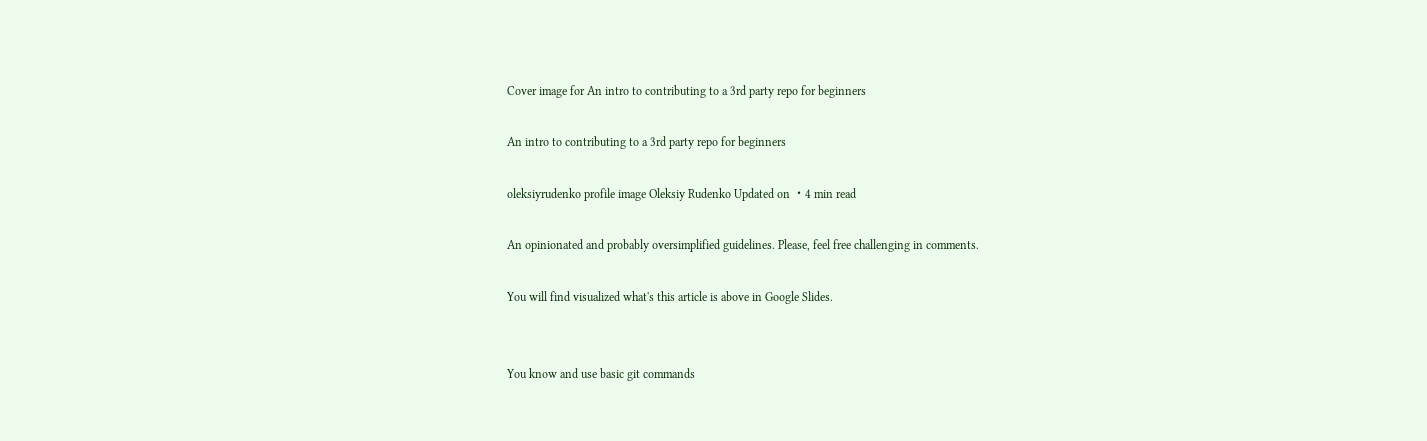Cover image for An intro to contributing to a 3rd party repo for beginners

An intro to contributing to a 3rd party repo for beginners

oleksiyrudenko profile image Oleksiy Rudenko Updated on ・4 min read

An opinionated and probably oversimplified guidelines. Please, feel free challenging in comments.

You will find visualized what's this article is above in Google Slides.


You know and use basic git commands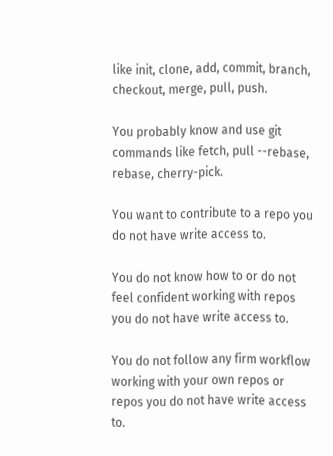like init, clone, add, commit, branch, checkout, merge, pull, push.

You probably know and use git commands like fetch, pull --rebase, rebase, cherry-pick.

You want to contribute to a repo you do not have write access to.

You do not know how to or do not feel confident working with repos you do not have write access to.

You do not follow any firm workflow working with your own repos or repos you do not have write access to.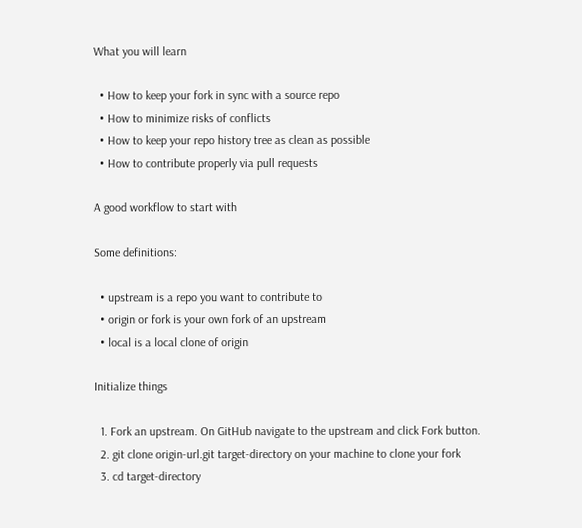What you will learn

  • How to keep your fork in sync with a source repo
  • How to minimize risks of conflicts
  • How to keep your repo history tree as clean as possible
  • How to contribute properly via pull requests

A good workflow to start with

Some definitions:

  • upstream is a repo you want to contribute to
  • origin or fork is your own fork of an upstream
  • local is a local clone of origin

Initialize things

  1. Fork an upstream. On GitHub navigate to the upstream and click Fork button.
  2. git clone origin-url.git target-directory on your machine to clone your fork
  3. cd target-directory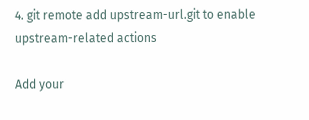4. git remote add upstream-url.git to enable upstream-related actions

Add your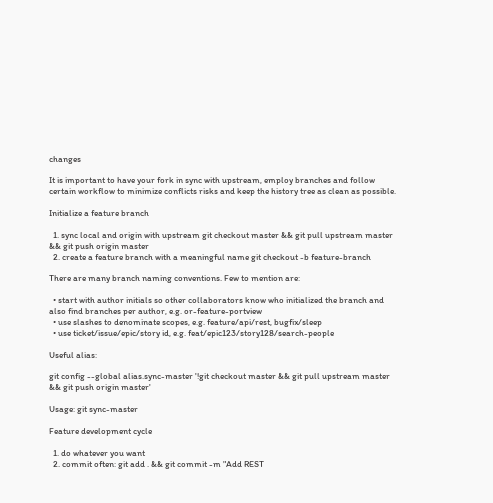changes

It is important to have your fork in sync with upstream, employ branches and follow certain workflow to minimize conflicts risks and keep the history tree as clean as possible.

Initialize a feature branch

  1. sync local and origin with upstream git checkout master && git pull upstream master && git push origin master
  2. create a feature branch with a meaningful name git checkout -b feature-branch

There are many branch naming conventions. Few to mention are:

  • start with author initials so other collaborators know who initialized the branch and also find branches per author, e.g. or-feature-portview
  • use slashes to denominate scopes, e.g. feature/api/rest, bugfix/sleep
  • use ticket/issue/epic/story id, e.g. feat/epic123/story128/search-people

Useful alias:

git config --global alias.sync-master '!git checkout master && git pull upstream master && git push origin master'

Usage: git sync-master

Feature development cycle

  1. do whatever you want
  2. commit often: git add . && git commit -m "Add REST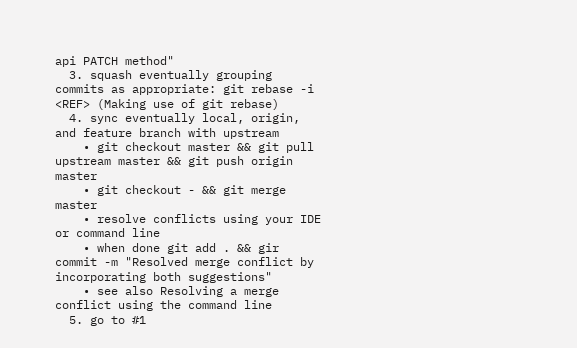api PATCH method"
  3. squash eventually grouping commits as appropriate: git rebase -i <REF> (Making use of git rebase)
  4. sync eventually local, origin, and feature branch with upstream
    • git checkout master && git pull upstream master && git push origin master
    • git checkout - && git merge master
    • resolve conflicts using your IDE or command line
    • when done git add . && gir commit -m "Resolved merge conflict by incorporating both suggestions"
    • see also Resolving a merge conflict using the command line
  5. go to #1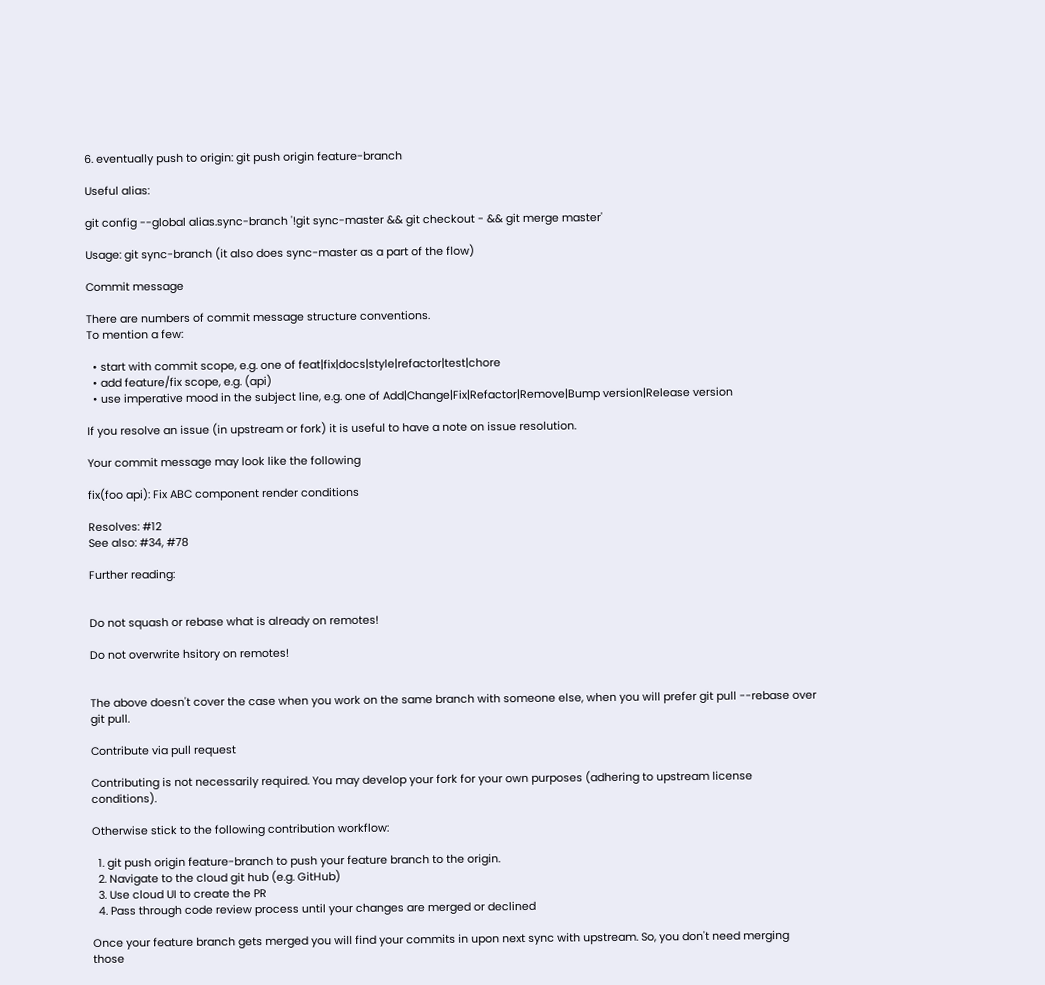6. eventually push to origin: git push origin feature-branch

Useful alias:

git config --global alias.sync-branch '!git sync-master && git checkout - && git merge master'

Usage: git sync-branch (it also does sync-master as a part of the flow)

Commit message

There are numbers of commit message structure conventions.
To mention a few:

  • start with commit scope, e.g. one of feat|fix|docs|style|refactor|test|chore
  • add feature/fix scope, e.g. (api)
  • use imperative mood in the subject line, e.g. one of Add|Change|Fix|Refactor|Remove|Bump version|Release version

If you resolve an issue (in upstream or fork) it is useful to have a note on issue resolution.

Your commit message may look like the following

fix(foo api): Fix ABC component render conditions

Resolves: #12
See also: #34, #78

Further reading:


Do not squash or rebase what is already on remotes!

Do not overwrite hsitory on remotes!


The above doesn't cover the case when you work on the same branch with someone else, when you will prefer git pull --rebase over git pull.

Contribute via pull request

Contributing is not necessarily required. You may develop your fork for your own purposes (adhering to upstream license conditions).

Otherwise stick to the following contribution workflow:

  1. git push origin feature-branch to push your feature branch to the origin.
  2. Navigate to the cloud git hub (e.g. GitHub)
  3. Use cloud UI to create the PR
  4. Pass through code review process until your changes are merged or declined

Once your feature branch gets merged you will find your commits in upon next sync with upstream. So, you don't need merging those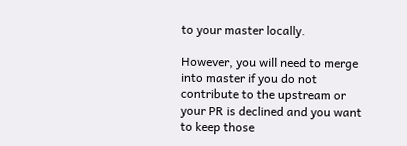to your master locally.

However, you will need to merge into master if you do not contribute to the upstream or your PR is declined and you want to keep those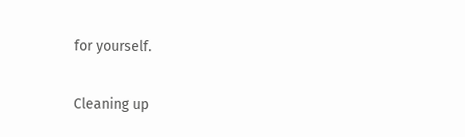for yourself.

Cleaning up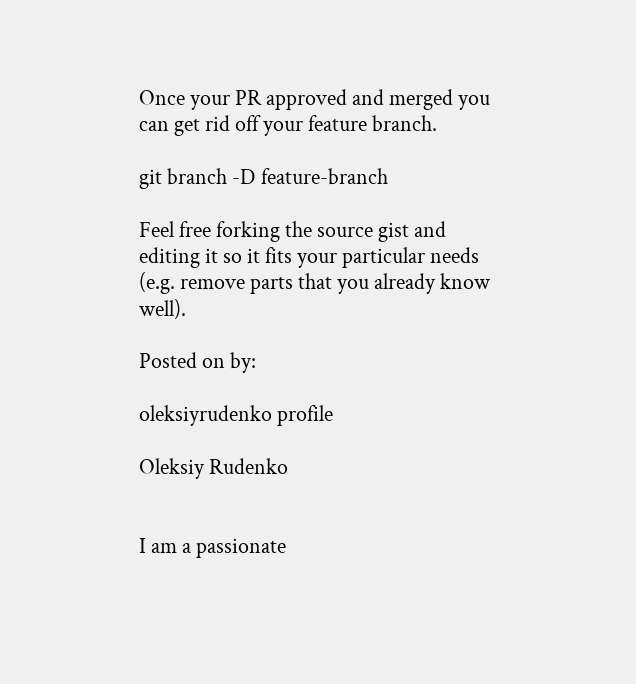Once your PR approved and merged you can get rid off your feature branch.

git branch -D feature-branch

Feel free forking the source gist and editing it so it fits your particular needs (e.g. remove parts that you already know well).

Posted on by:

oleksiyrudenko profile

Oleksiy Rudenko


I am a passionate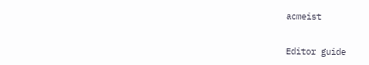acmeist


Editor guide